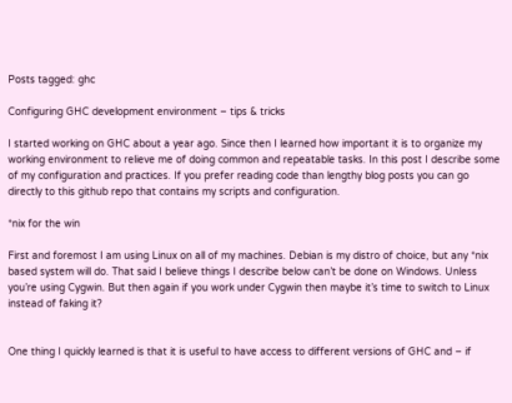Posts tagged: ghc

Configuring GHC development environment – tips & tricks

I started working on GHC about a year ago. Since then I learned how important it is to organize my working environment to relieve me of doing common and repeatable tasks. In this post I describe some of my configuration and practices. If you prefer reading code than lengthy blog posts you can go directly to this github repo that contains my scripts and configuration.

*nix for the win

First and foremost I am using Linux on all of my machines. Debian is my distro of choice, but any *nix based system will do. That said I believe things I describe below can’t be done on Windows. Unless you’re using Cygwin. But then again if you work under Cygwin then maybe it’s time to switch to Linux instead of faking it?


One thing I quickly learned is that it is useful to have access to different versions of GHC and – if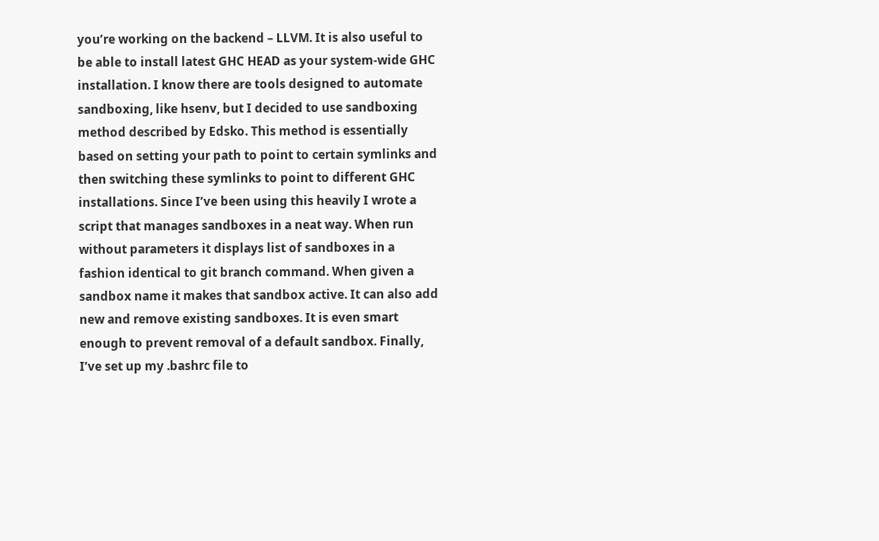you’re working on the backend – LLVM. It is also useful to be able to install latest GHC HEAD as your system-wide GHC installation. I know there are tools designed to automate sandboxing, like hsenv, but I decided to use sandboxing method described by Edsko. This method is essentially based on setting your path to point to certain symlinks and then switching these symlinks to point to different GHC installations. Since I’ve been using this heavily I wrote a script that manages sandboxes in a neat way. When run without parameters it displays list of sandboxes in a fashion identical to git branch command. When given a sandbox name it makes that sandbox active. It can also add new and remove existing sandboxes. It is even smart enough to prevent removal of a default sandbox. Finally, I’ve set up my .bashrc file to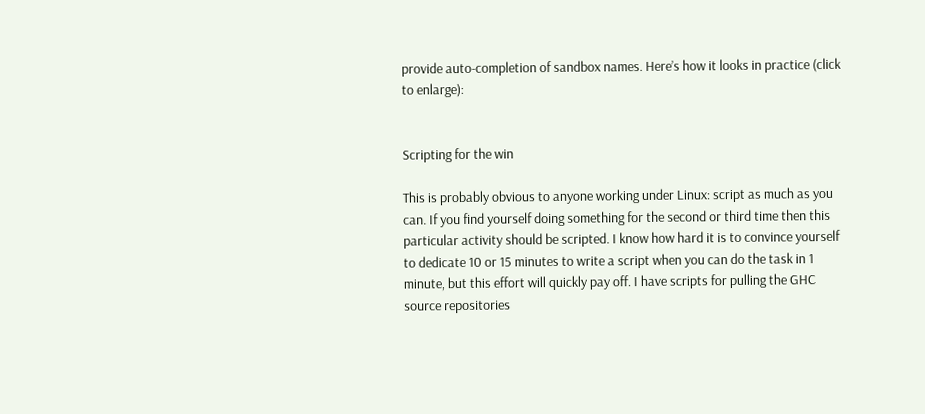provide auto-completion of sandbox names. Here’s how it looks in practice (click to enlarge):


Scripting for the win

This is probably obvious to anyone working under Linux: script as much as you can. If you find yourself doing something for the second or third time then this particular activity should be scripted. I know how hard it is to convince yourself to dedicate 10 or 15 minutes to write a script when you can do the task in 1 minute, but this effort will quickly pay off. I have scripts for pulling the GHC source repositories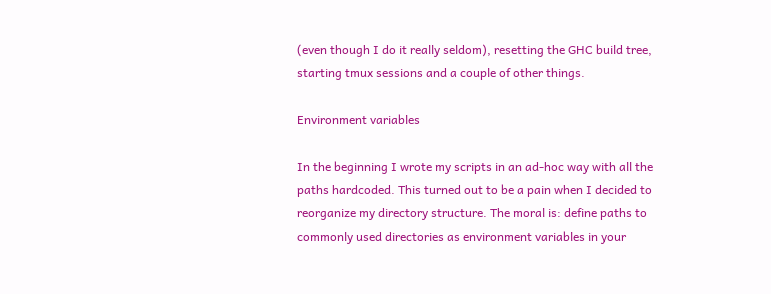(even though I do it really seldom), resetting the GHC build tree, starting tmux sessions and a couple of other things.

Environment variables

In the beginning I wrote my scripts in an ad-hoc way with all the paths hardcoded. This turned out to be a pain when I decided to reorganize my directory structure. The moral is: define paths to commonly used directories as environment variables in your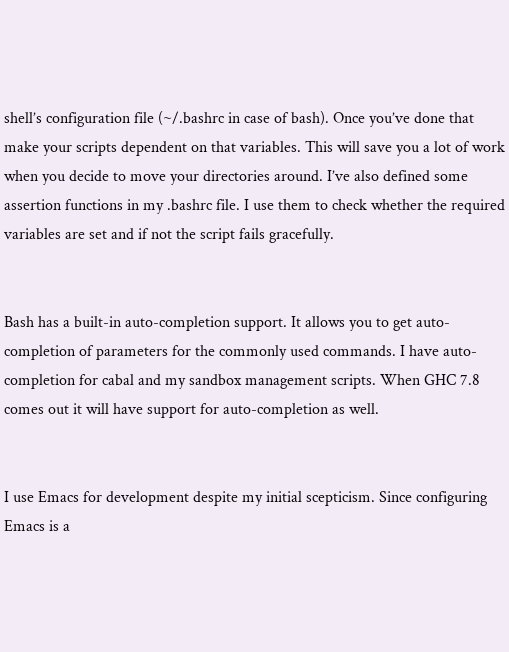shell’s configuration file (~/.bashrc in case of bash). Once you’ve done that make your scripts dependent on that variables. This will save you a lot of work when you decide to move your directories around. I’ve also defined some assertion functions in my .bashrc file. I use them to check whether the required variables are set and if not the script fails gracefully.


Bash has a built-in auto-completion support. It allows you to get auto-completion of parameters for the commonly used commands. I have auto-completion for cabal and my sandbox management scripts. When GHC 7.8 comes out it will have support for auto-completion as well.


I use Emacs for development despite my initial scepticism. Since configuring Emacs is a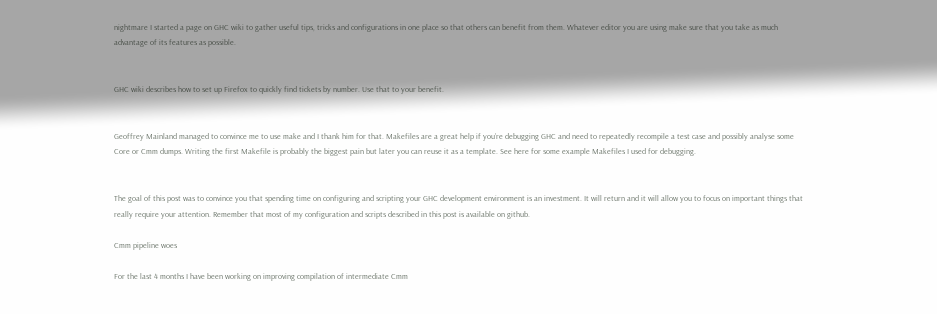nightmare I started a page on GHC wiki to gather useful tips, tricks and configurations in one place so that others can benefit from them. Whatever editor you are using make sure that you take as much advantage of its features as possible.


GHC wiki describes how to set up Firefox to quickly find tickets by number. Use that to your benefit.


Geoffrey Mainland managed to convince me to use make and I thank him for that. Makefiles are a great help if you’re debugging GHC and need to repeatedly recompile a test case and possibly analyse some Core or Cmm dumps. Writing the first Makefile is probably the biggest pain but later you can reuse it as a template. See here for some example Makefiles I used for debugging.


The goal of this post was to convince you that spending time on configuring and scripting your GHC development environment is an investment. It will return and it will allow you to focus on important things that really require your attention. Remember that most of my configuration and scripts described in this post is available on github.

Cmm pipeline woes

For the last 4 months I have been working on improving compilation of intermediate Cmm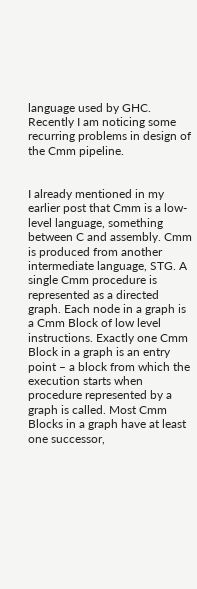language used by GHC. Recently I am noticing some recurring problems in design of the Cmm pipeline.


I already mentioned in my earlier post that Cmm is a low-level language, something between C and assembly. Cmm is produced from another intermediate language, STG. A single Cmm procedure is represented as a directed graph. Each node in a graph is a Cmm Block of low level instructions. Exactly one Cmm Block in a graph is an entry point – a block from which the execution starts when procedure represented by a graph is called. Most Cmm Blocks in a graph have at least one successor,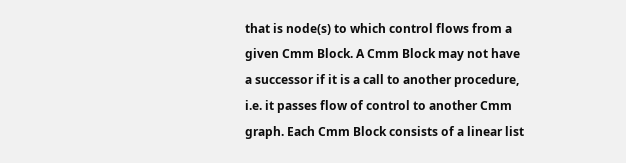that is node(s) to which control flows from a given Cmm Block. A Cmm Block may not have a successor if it is a call to another procedure, i.e. it passes flow of control to another Cmm graph. Each Cmm Block consists of a linear list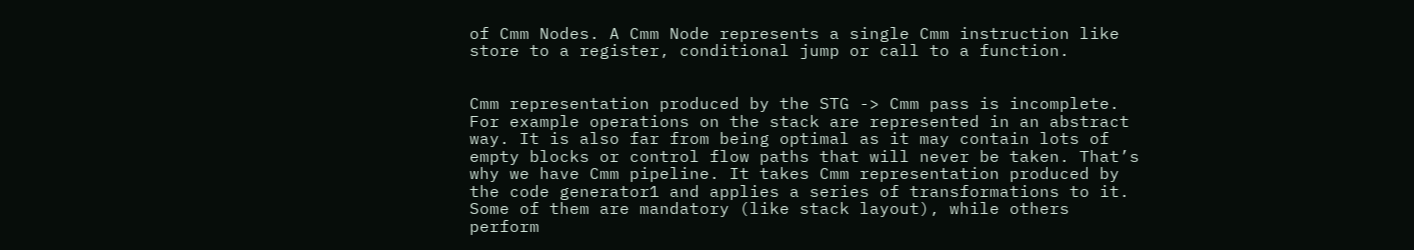of Cmm Nodes. A Cmm Node represents a single Cmm instruction like store to a register, conditional jump or call to a function.


Cmm representation produced by the STG -> Cmm pass is incomplete. For example operations on the stack are represented in an abstract way. It is also far from being optimal as it may contain lots of empty blocks or control flow paths that will never be taken. That’s why we have Cmm pipeline. It takes Cmm representation produced by the code generator1 and applies a series of transformations to it. Some of them are mandatory (like stack layout), while others perform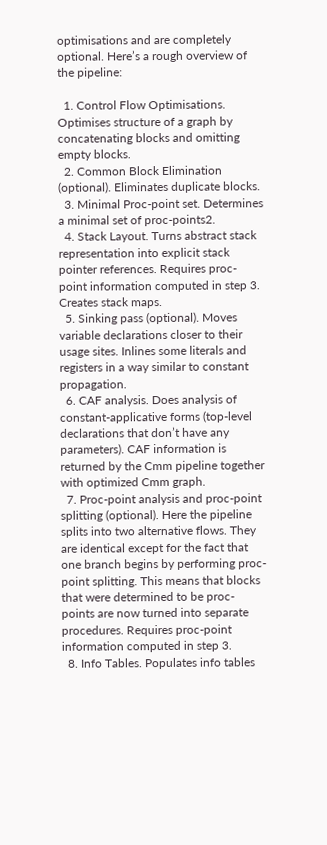optimisations and are completely optional. Here’s a rough overview of the pipeline:

  1. Control Flow Optimisations. Optimises structure of a graph by concatenating blocks and omitting empty blocks.
  2. Common Block Elimination (optional). Eliminates duplicate blocks.
  3. Minimal Proc-point set. Determines a minimal set of proc-points2.
  4. Stack Layout. Turns abstract stack representation into explicit stack pointer references. Requires proc-point information computed in step 3. Creates stack maps.
  5. Sinking pass (optional). Moves variable declarations closer to their usage sites. Inlines some literals and registers in a way similar to constant propagation.
  6. CAF analysis. Does analysis of constant-applicative forms (top-level declarations that don’t have any parameters). CAF information is returned by the Cmm pipeline together with optimized Cmm graph.
  7. Proc-point analysis and proc-point splitting (optional). Here the pipeline splits into two alternative flows. They are identical except for the fact that one branch begins by performing proc-point splitting. This means that blocks that were determined to be proc-points are now turned into separate procedures. Requires proc-point information computed in step 3.
  8. Info Tables. Populates info tables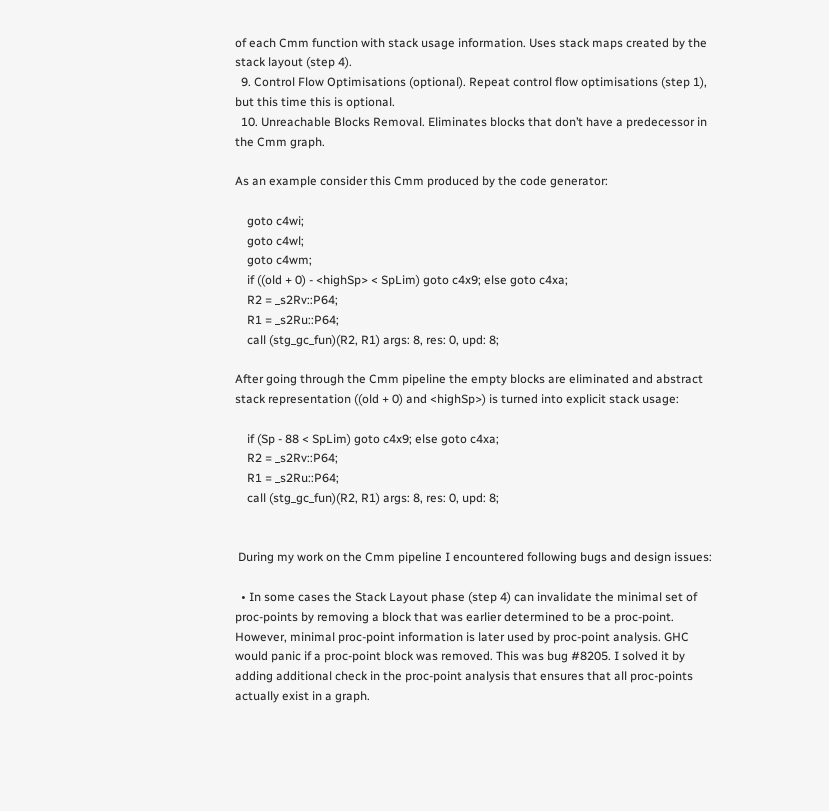of each Cmm function with stack usage information. Uses stack maps created by the stack layout (step 4).
  9. Control Flow Optimisations (optional). Repeat control flow optimisations (step 1), but this time this is optional.
  10. Unreachable Blocks Removal. Eliminates blocks that don’t have a predecessor in the Cmm graph.

As an example consider this Cmm produced by the code generator:

    goto c4wi;
    goto c4wl;
    goto c4wm;
    if ((old + 0) - <highSp> < SpLim) goto c4x9; else goto c4xa;
    R2 = _s2Rv::P64;
    R1 = _s2Ru::P64;
    call (stg_gc_fun)(R2, R1) args: 8, res: 0, upd: 8;

After going through the Cmm pipeline the empty blocks are eliminated and abstract stack representation ((old + 0) and <highSp>) is turned into explicit stack usage:

    if (Sp - 88 < SpLim) goto c4x9; else goto c4xa;
    R2 = _s2Rv::P64;
    R1 = _s2Ru::P64;
    call (stg_gc_fun)(R2, R1) args: 8, res: 0, upd: 8;


 During my work on the Cmm pipeline I encountered following bugs and design issues:

  • In some cases the Stack Layout phase (step 4) can invalidate the minimal set of proc-points by removing a block that was earlier determined to be a proc-point. However, minimal proc-point information is later used by proc-point analysis. GHC would panic if a proc-point block was removed. This was bug #8205. I solved it by adding additional check in the proc-point analysis that ensures that all proc-points actually exist in a graph.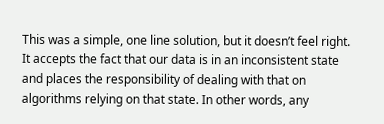This was a simple, one line solution, but it doesn’t feel right. It accepts the fact that our data is in an inconsistent state and places the responsibility of dealing with that on algorithms relying on that state. In other words, any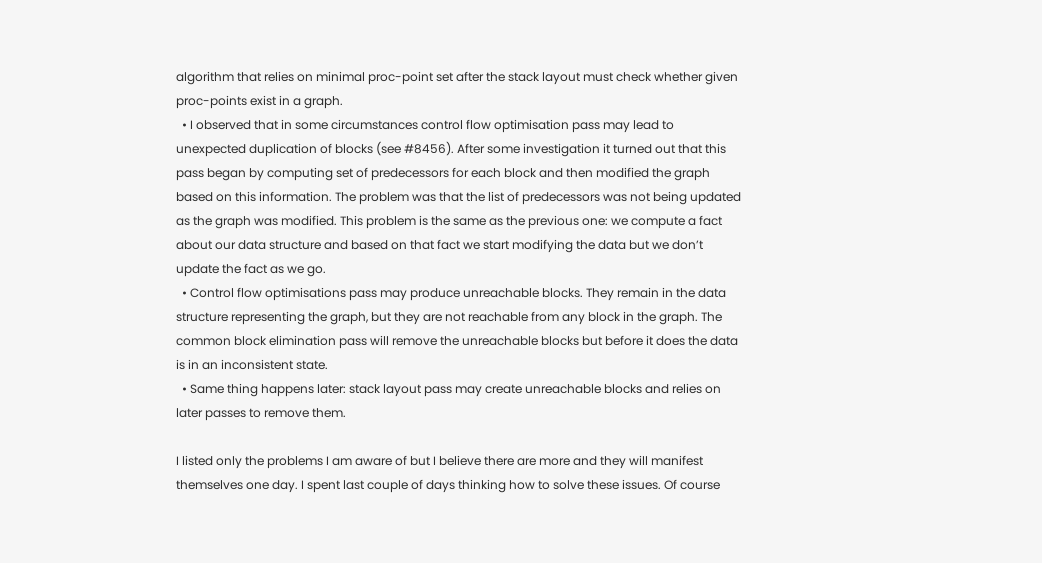algorithm that relies on minimal proc-point set after the stack layout must check whether given proc-points exist in a graph.
  • I observed that in some circumstances control flow optimisation pass may lead to unexpected duplication of blocks (see #8456). After some investigation it turned out that this pass began by computing set of predecessors for each block and then modified the graph based on this information. The problem was that the list of predecessors was not being updated as the graph was modified. This problem is the same as the previous one: we compute a fact about our data structure and based on that fact we start modifying the data but we don’t update the fact as we go.
  • Control flow optimisations pass may produce unreachable blocks. They remain in the data structure representing the graph, but they are not reachable from any block in the graph. The common block elimination pass will remove the unreachable blocks but before it does the data is in an inconsistent state.
  • Same thing happens later: stack layout pass may create unreachable blocks and relies on later passes to remove them.

I listed only the problems I am aware of but I believe there are more and they will manifest themselves one day. I spent last couple of days thinking how to solve these issues. Of course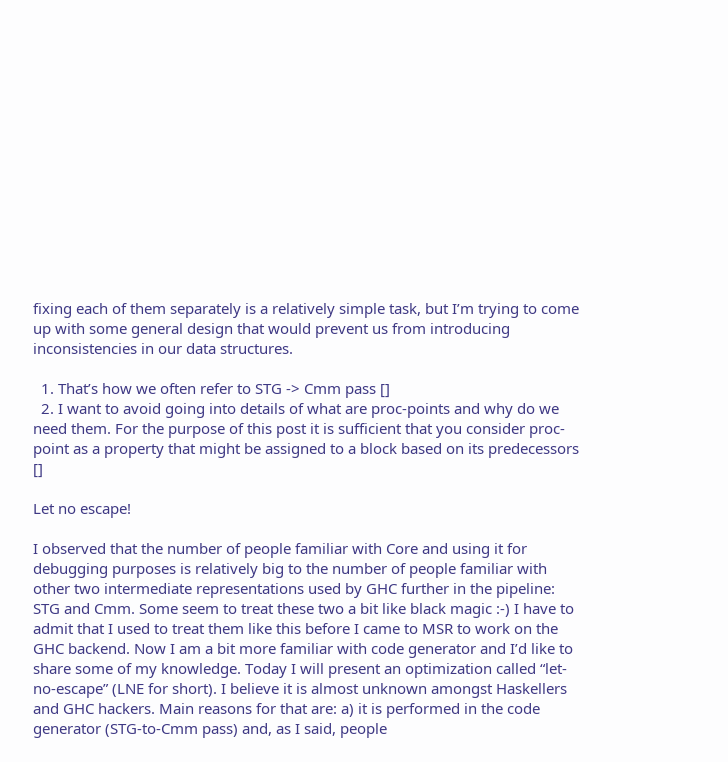fixing each of them separately is a relatively simple task, but I’m trying to come up with some general design that would prevent us from introducing inconsistencies in our data structures.

  1. That’s how we often refer to STG -> Cmm pass []
  2. I want to avoid going into details of what are proc-points and why do we need them. For the purpose of this post it is sufficient that you consider proc-point as a property that might be assigned to a block based on its predecessors []

Let no escape!

I observed that the number of people familiar with Core and using it for debugging purposes is relatively big to the number of people familiar with other two intermediate representations used by GHC further in the pipeline: STG and Cmm. Some seem to treat these two a bit like black magic :-) I have to admit that I used to treat them like this before I came to MSR to work on the GHC backend. Now I am a bit more familiar with code generator and I’d like to share some of my knowledge. Today I will present an optimization called “let-no-escape” (LNE for short). I believe it is almost unknown amongst Haskellers and GHC hackers. Main reasons for that are: a) it is performed in the code generator (STG-to-Cmm pass) and, as I said, people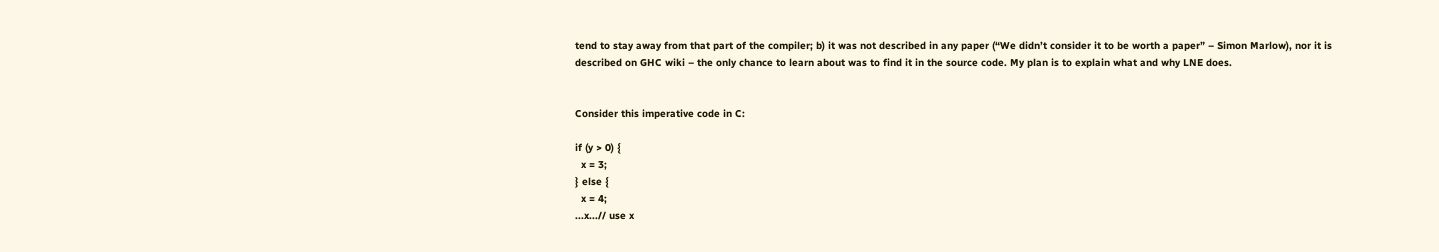tend to stay away from that part of the compiler; b) it was not described in any paper (“We didn’t consider it to be worth a paper” – Simon Marlow), nor it is described on GHC wiki – the only chance to learn about was to find it in the source code. My plan is to explain what and why LNE does.


Consider this imperative code in C:

if (y > 0) {
  x = 3;
} else {
  x = 4;
...x...// use x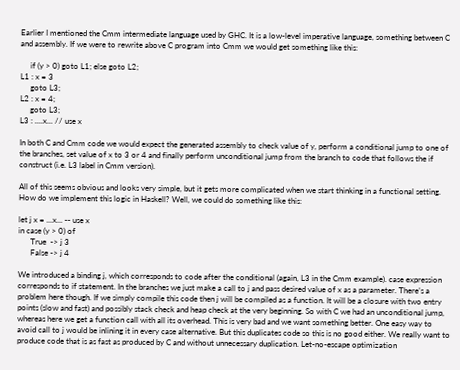Earlier I mentioned the Cmm intermediate language used by GHC. It is a low-level imperative language, something between C and assembly. If we were to rewrite above C program into Cmm we would get something like this:

     if (y > 0) goto L1; else goto L2;
L1 : x = 3
     goto L3;
L2 : x = 4;
     goto L3;
L3 : ....x... // use x

In both C and Cmm code we would expect the generated assembly to check value of y, perform a conditional jump to one of the branches, set value of x to 3 or 4 and finally perform unconditional jump from the branch to code that follows the if construct (i.e. L3 label in Cmm version).

All of this seems obvious and looks very simple, but it gets more complicated when we start thinking in a functional setting. How do we implement this logic in Haskell? Well, we could do something like this:

let j x = ...x... -- use x
in case (y > 0) of
      True  -> j 3
      False -> j 4

We introduced a binding j, which corresponds to code after the conditional (again, L3 in the Cmm example). case expression corresponds to if statement. In the branches we just make a call to j and pass desired value of x as a parameter. There’s a problem here though. If we simply compile this code then j will be compiled as a function. It will be a closure with two entry points (slow and fast) and possibly stack check and heap check at the very beginning. So with C we had an unconditional jump, whereas here we get a function call with all its overhead. This is very bad and we want something better. One easy way to avoid call to j would be inlining it in every case alternative. But this duplicates code so this is no good either. We really want to produce code that is as fast as produced by C and without unnecessary duplication. Let-no-escape optimization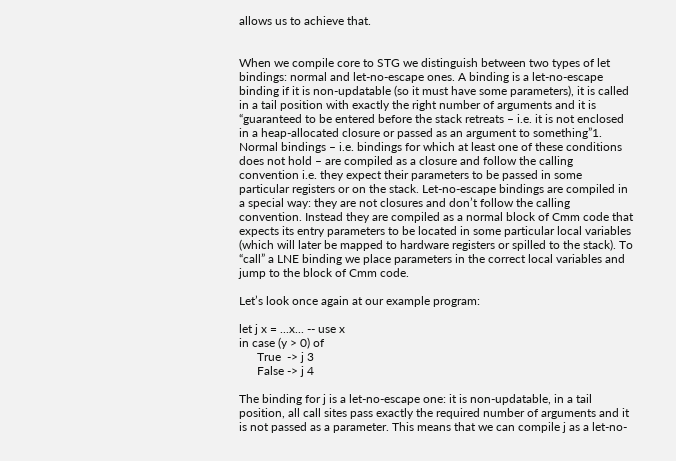allows us to achieve that.


When we compile core to STG we distinguish between two types of let bindings: normal and let-no-escape ones. A binding is a let-no-escape binding if it is non-updatable (so it must have some parameters), it is called in a tail position with exactly the right number of arguments and it is “guaranteed to be entered before the stack retreats – i.e. it is not enclosed in a heap-allocated closure or passed as an argument to something”1. Normal bindings – i.e. bindings for which at least one of these conditions does not hold – are compiled as a closure and follow the calling convention i.e. they expect their parameters to be passed in some particular registers or on the stack. Let-no-escape bindings are compiled in a special way: they are not closures and don’t follow the calling convention. Instead they are compiled as a normal block of Cmm code that expects its entry parameters to be located in some particular local variables (which will later be mapped to hardware registers or spilled to the stack). To “call” a LNE binding we place parameters in the correct local variables and jump to the block of Cmm code.

Let’s look once again at our example program:

let j x = ...x... -- use x
in case (y > 0) of
      True  -> j 3
      False -> j 4

The binding for j is a let-no-escape one: it is non-updatable, in a tail position, all call sites pass exactly the required number of arguments and it is not passed as a parameter. This means that we can compile j as a let-no-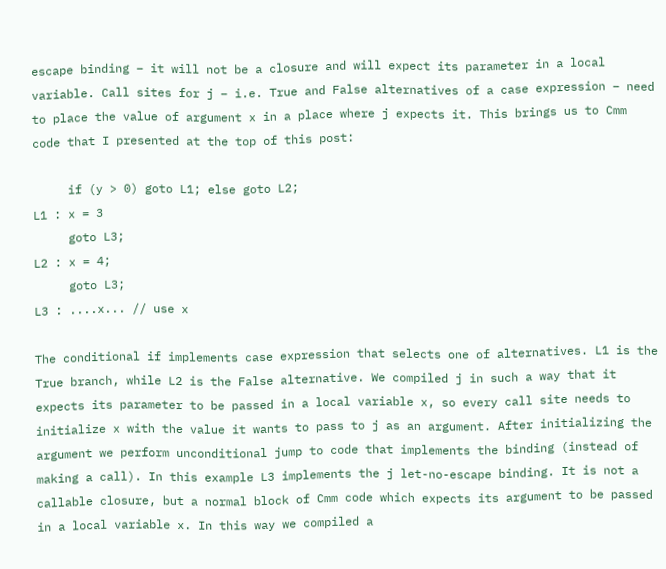escape binding – it will not be a closure and will expect its parameter in a local variable. Call sites for j – i.e. True and False alternatives of a case expression – need to place the value of argument x in a place where j expects it. This brings us to Cmm code that I presented at the top of this post:

     if (y > 0) goto L1; else goto L2;
L1 : x = 3
     goto L3;
L2 : x = 4;
     goto L3;
L3 : ....x... // use x

The conditional if implements case expression that selects one of alternatives. L1 is the True branch, while L2 is the False alternative. We compiled j in such a way that it expects its parameter to be passed in a local variable x, so every call site needs to initialize x with the value it wants to pass to j as an argument. After initializing the argument we perform unconditional jump to code that implements the binding (instead of making a call). In this example L3 implements the j let-no-escape binding. It is not a callable closure, but a normal block of Cmm code which expects its argument to be passed in a local variable x. In this way we compiled a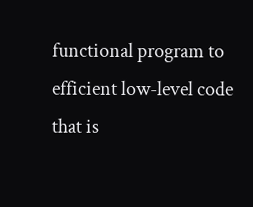functional program to efficient low-level code that is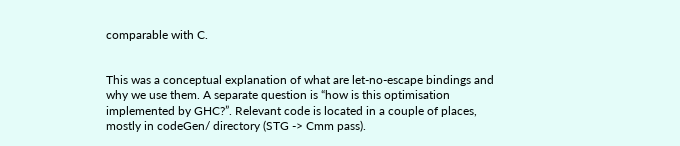comparable with C.


This was a conceptual explanation of what are let-no-escape bindings and why we use them. A separate question is “how is this optimisation implemented by GHC?”. Relevant code is located in a couple of places, mostly in codeGen/ directory (STG -> Cmm pass).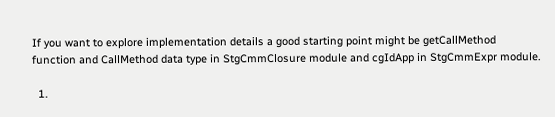If you want to explore implementation details a good starting point might be getCallMethod function and CallMethod data type in StgCmmClosure module and cgIdApp in StgCmmExpr module.

  1.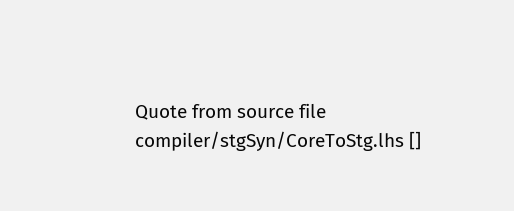Quote from source file compiler/stgSyn/CoreToStg.lhs []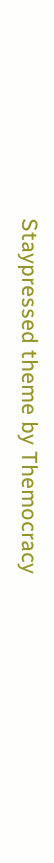Staypressed theme by Themocracy